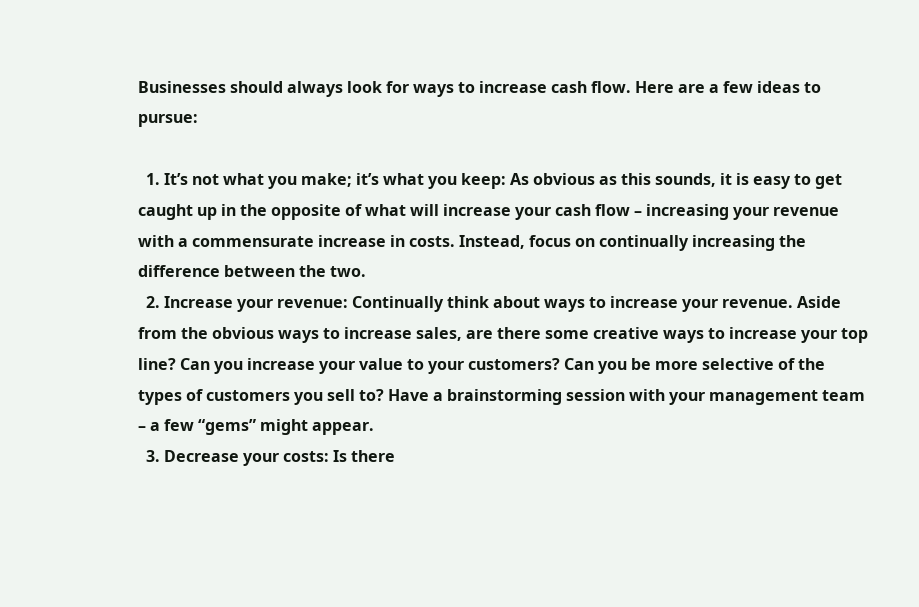Businesses should always look for ways to increase cash flow. Here are a few ideas to pursue:

  1. It’s not what you make; it’s what you keep: As obvious as this sounds, it is easy to get caught up in the opposite of what will increase your cash flow – increasing your revenue with a commensurate increase in costs. Instead, focus on continually increasing the difference between the two.
  2. Increase your revenue: Continually think about ways to increase your revenue. Aside from the obvious ways to increase sales, are there some creative ways to increase your top line? Can you increase your value to your customers? Can you be more selective of the types of customers you sell to? Have a brainstorming session with your management team – a few “gems” might appear.
  3. Decrease your costs: Is there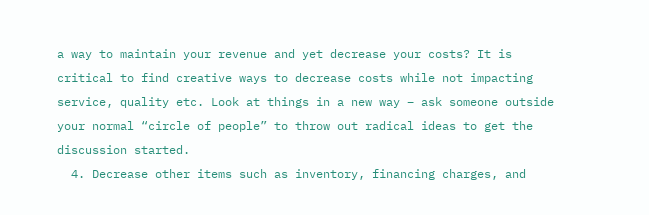a way to maintain your revenue and yet decrease your costs? It is critical to find creative ways to decrease costs while not impacting service, quality etc. Look at things in a new way – ask someone outside your normal “circle of people” to throw out radical ideas to get the discussion started.
  4. Decrease other items such as inventory, financing charges, and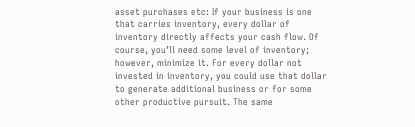asset purchases etc: If your business is one that carries inventory, every dollar of inventory directly affects your cash flow. Of course, you’ll need some level of inventory; however, minimize it. For every dollar not invested in inventory, you could use that dollar to generate additional business or for some other productive pursuit. The same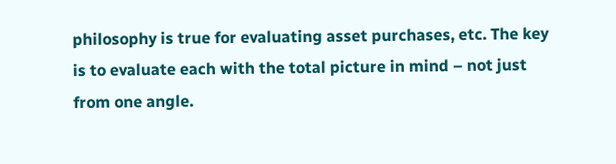philosophy is true for evaluating asset purchases, etc. The key is to evaluate each with the total picture in mind – not just from one angle.